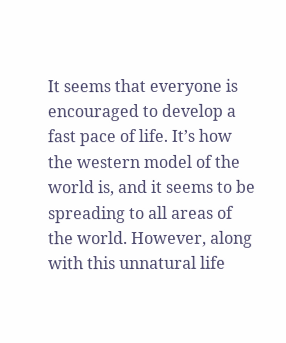It seems that everyone is encouraged to develop a fast pace of life. It’s how the western model of the world is, and it seems to be spreading to all areas of the world. However, along with this unnatural life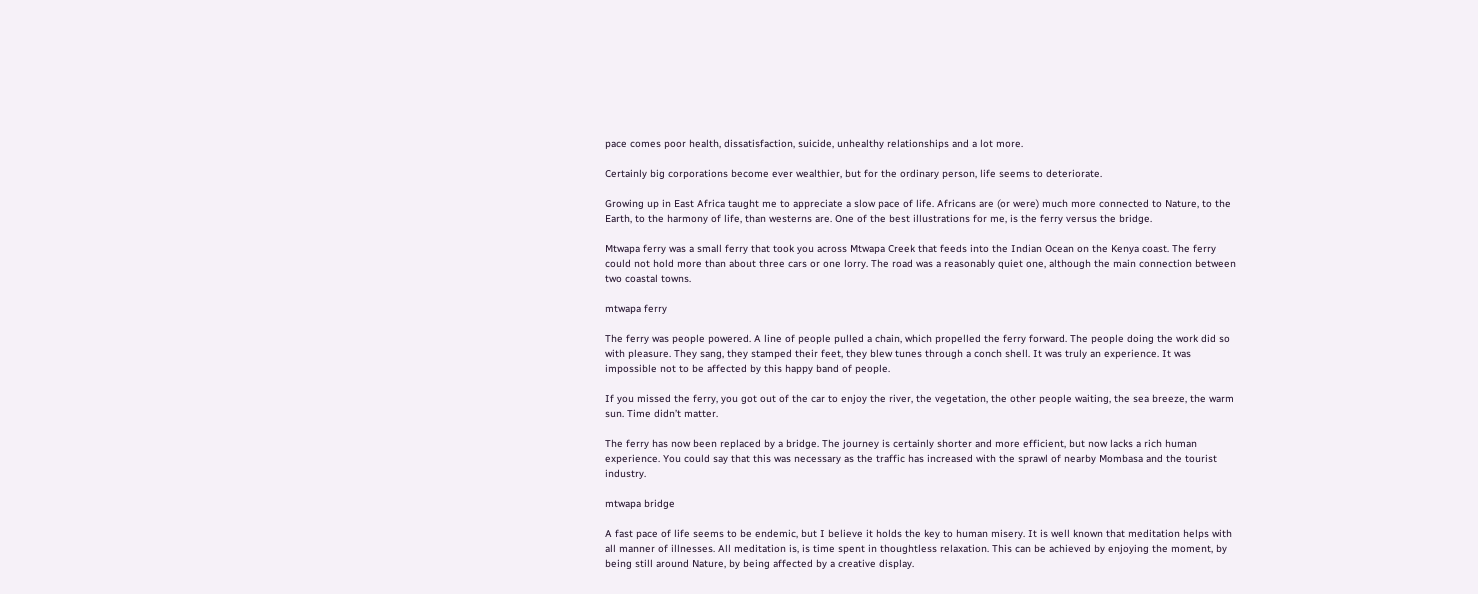pace comes poor health, dissatisfaction, suicide, unhealthy relationships and a lot more.

Certainly big corporations become ever wealthier, but for the ordinary person, life seems to deteriorate.

Growing up in East Africa taught me to appreciate a slow pace of life. Africans are (or were) much more connected to Nature, to the Earth, to the harmony of life, than westerns are. One of the best illustrations for me, is the ferry versus the bridge.

Mtwapa ferry was a small ferry that took you across Mtwapa Creek that feeds into the Indian Ocean on the Kenya coast. The ferry could not hold more than about three cars or one lorry. The road was a reasonably quiet one, although the main connection between two coastal towns.

mtwapa ferry

The ferry was people powered. A line of people pulled a chain, which propelled the ferry forward. The people doing the work did so with pleasure. They sang, they stamped their feet, they blew tunes through a conch shell. It was truly an experience. It was impossible not to be affected by this happy band of people.

If you missed the ferry, you got out of the car to enjoy the river, the vegetation, the other people waiting, the sea breeze, the warm sun. Time didn’t matter.

The ferry has now been replaced by a bridge. The journey is certainly shorter and more efficient, but now lacks a rich human experience. You could say that this was necessary as the traffic has increased with the sprawl of nearby Mombasa and the tourist industry.

mtwapa bridge

A fast pace of life seems to be endemic, but I believe it holds the key to human misery. It is well known that meditation helps with all manner of illnesses. All meditation is, is time spent in thoughtless relaxation. This can be achieved by enjoying the moment, by being still around Nature, by being affected by a creative display.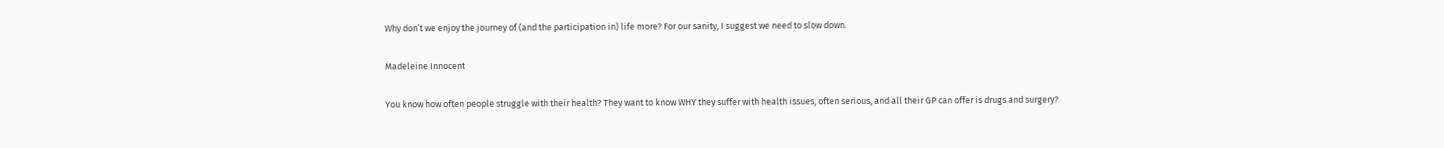Why don’t we enjoy the journey of (and the participation in) life more? For our sanity, I suggest we need to slow down.

Madeleine Innocent

You know how often people struggle with their health? They want to know WHY they suffer with health issues, often serious, and all their GP can offer is drugs and surgery?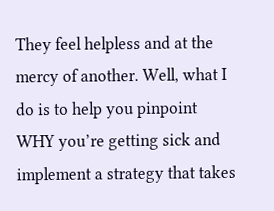They feel helpless and at the mercy of another. Well, what I do is to help you pinpoint WHY you’re getting sick and implement a strategy that takes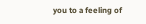you to a feeling of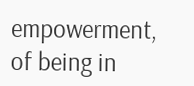empowerment, of being in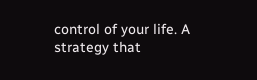control of your life. A strategy that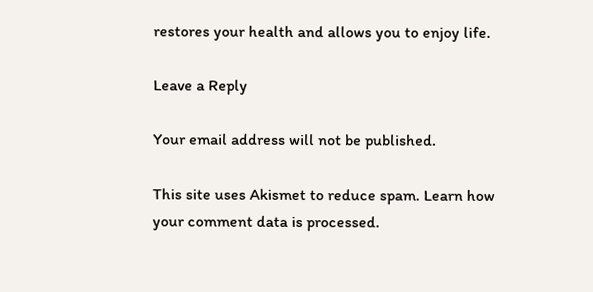restores your health and allows you to enjoy life.

Leave a Reply

Your email address will not be published.

This site uses Akismet to reduce spam. Learn how your comment data is processed.